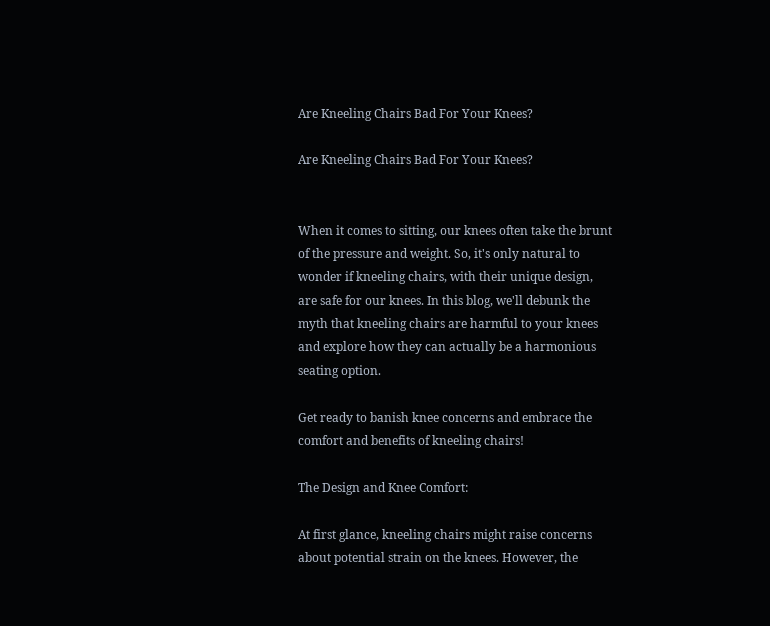Are Kneeling Chairs Bad For Your Knees?

Are Kneeling Chairs Bad For Your Knees?


When it comes to sitting, our knees often take the brunt of the pressure and weight. So, it's only natural to wonder if kneeling chairs, with their unique design, are safe for our knees. In this blog, we'll debunk the myth that kneeling chairs are harmful to your knees and explore how they can actually be a harmonious seating option.

Get ready to banish knee concerns and embrace the comfort and benefits of kneeling chairs!

The Design and Knee Comfort:

At first glance, kneeling chairs might raise concerns about potential strain on the knees. However, the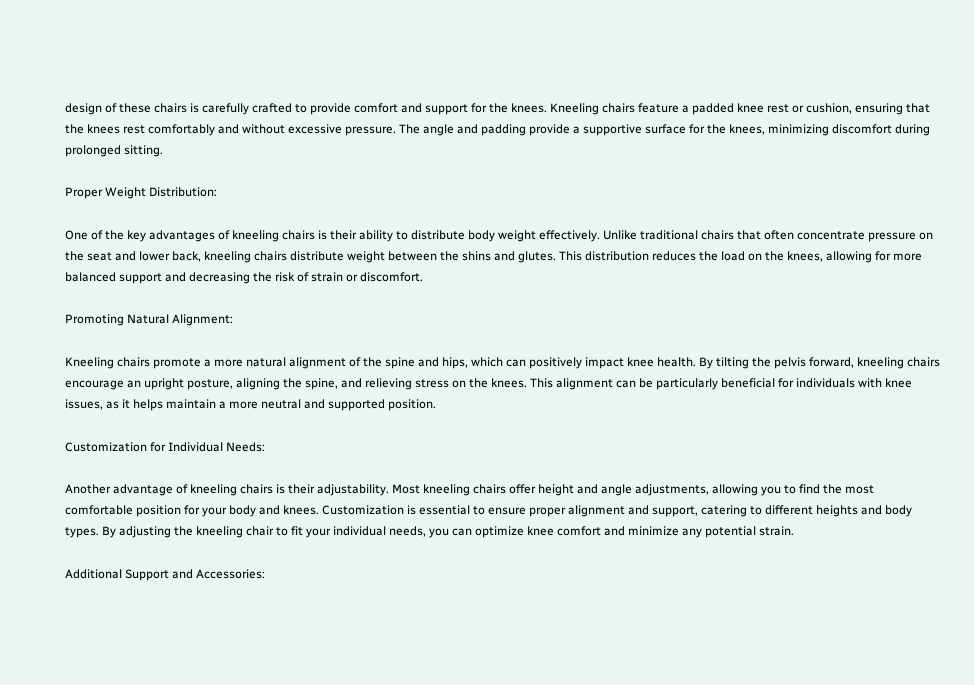design of these chairs is carefully crafted to provide comfort and support for the knees. Kneeling chairs feature a padded knee rest or cushion, ensuring that the knees rest comfortably and without excessive pressure. The angle and padding provide a supportive surface for the knees, minimizing discomfort during prolonged sitting.

Proper Weight Distribution:

One of the key advantages of kneeling chairs is their ability to distribute body weight effectively. Unlike traditional chairs that often concentrate pressure on the seat and lower back, kneeling chairs distribute weight between the shins and glutes. This distribution reduces the load on the knees, allowing for more balanced support and decreasing the risk of strain or discomfort.

Promoting Natural Alignment:

Kneeling chairs promote a more natural alignment of the spine and hips, which can positively impact knee health. By tilting the pelvis forward, kneeling chairs encourage an upright posture, aligning the spine, and relieving stress on the knees. This alignment can be particularly beneficial for individuals with knee issues, as it helps maintain a more neutral and supported position.

Customization for Individual Needs:

Another advantage of kneeling chairs is their adjustability. Most kneeling chairs offer height and angle adjustments, allowing you to find the most comfortable position for your body and knees. Customization is essential to ensure proper alignment and support, catering to different heights and body types. By adjusting the kneeling chair to fit your individual needs, you can optimize knee comfort and minimize any potential strain.

Additional Support and Accessories: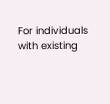For individuals with existing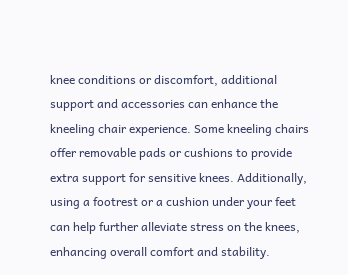knee conditions or discomfort, additional support and accessories can enhance the kneeling chair experience. Some kneeling chairs offer removable pads or cushions to provide extra support for sensitive knees. Additionally, using a footrest or a cushion under your feet can help further alleviate stress on the knees, enhancing overall comfort and stability.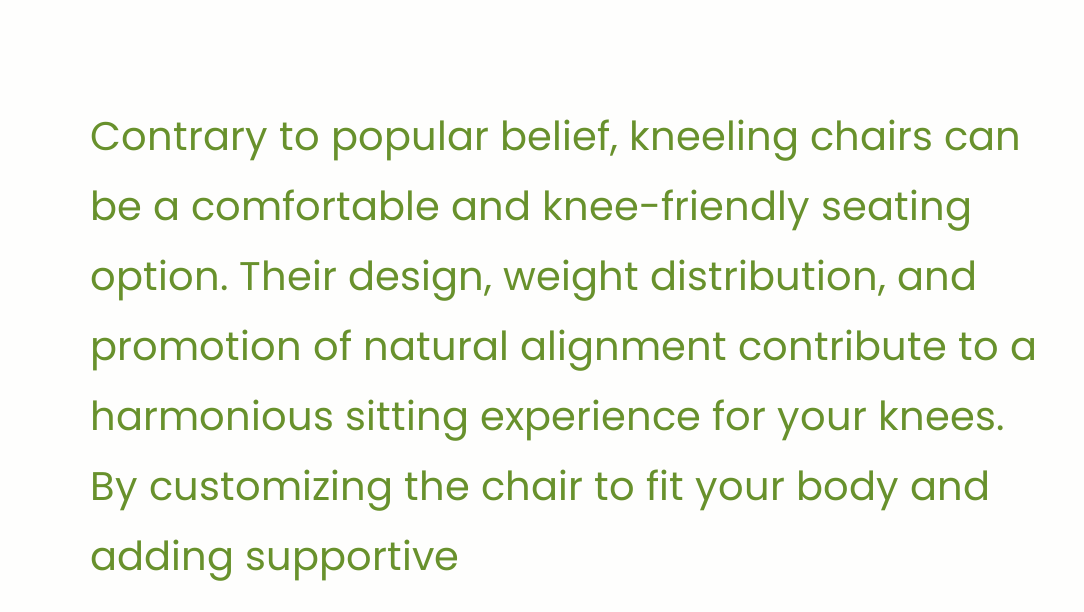Contrary to popular belief, kneeling chairs can be a comfortable and knee-friendly seating option. Their design, weight distribution, and promotion of natural alignment contribute to a harmonious sitting experience for your knees. By customizing the chair to fit your body and adding supportive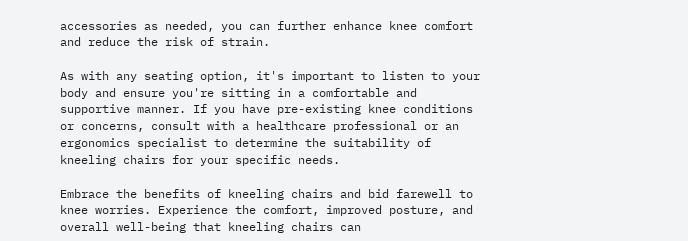accessories as needed, you can further enhance knee comfort and reduce the risk of strain.

As with any seating option, it's important to listen to your body and ensure you're sitting in a comfortable and supportive manner. If you have pre-existing knee conditions or concerns, consult with a healthcare professional or an ergonomics specialist to determine the suitability of kneeling chairs for your specific needs.

Embrace the benefits of kneeling chairs and bid farewell to knee worries. Experience the comfort, improved posture, and overall well-being that kneeling chairs can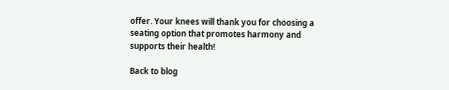offer. Your knees will thank you for choosing a seating option that promotes harmony and supports their health!

Back to blog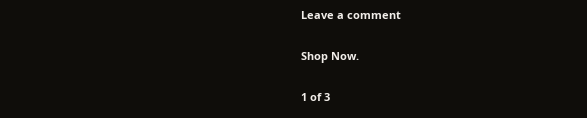Leave a comment

Shop Now.

1 of 3